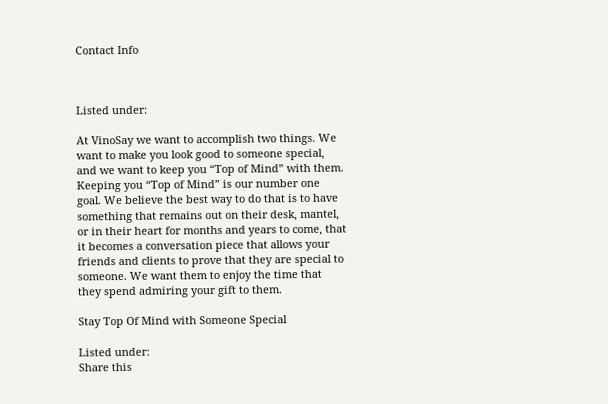Contact Info



Listed under:

At VinoSay we want to accomplish two things. We want to make you look good to someone special, and we want to keep you “Top of Mind” with them. Keeping you “Top of Mind” is our number one goal. We believe the best way to do that is to have something that remains out on their desk, mantel, or in their heart for months and years to come, that it becomes a conversation piece that allows your friends and clients to prove that they are special to someone. We want them to enjoy the time that they spend admiring your gift to them.

Stay Top Of Mind with Someone Special

Listed under:
Share this